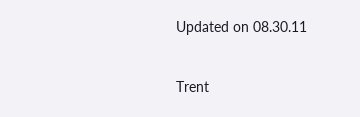Updated on 08.30.11


Trent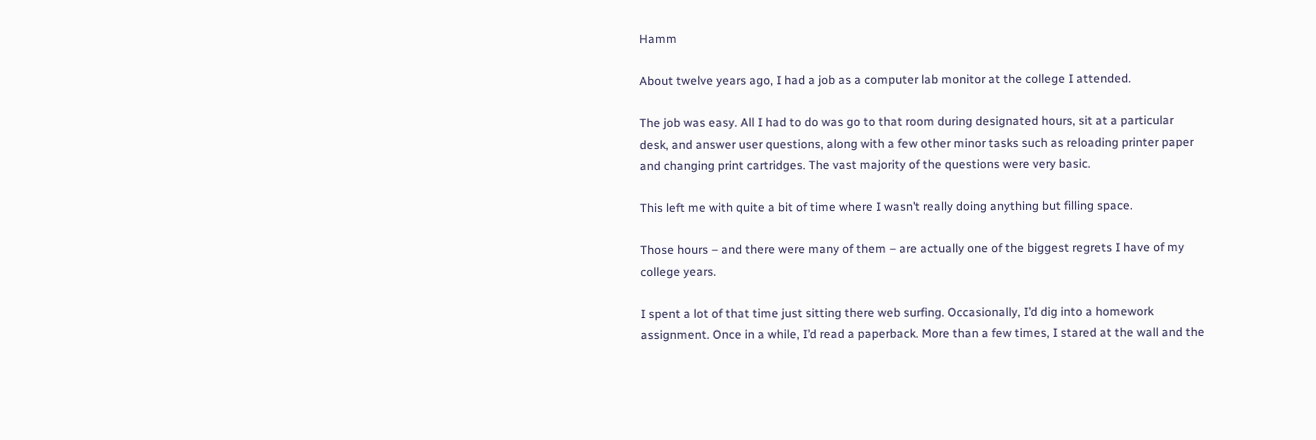Hamm

About twelve years ago, I had a job as a computer lab monitor at the college I attended.

The job was easy. All I had to do was go to that room during designated hours, sit at a particular desk, and answer user questions, along with a few other minor tasks such as reloading printer paper and changing print cartridges. The vast majority of the questions were very basic.

This left me with quite a bit of time where I wasn’t really doing anything but filling space.

Those hours – and there were many of them – are actually one of the biggest regrets I have of my college years.

I spent a lot of that time just sitting there web surfing. Occasionally, I’d dig into a homework assignment. Once in a while, I’d read a paperback. More than a few times, I stared at the wall and the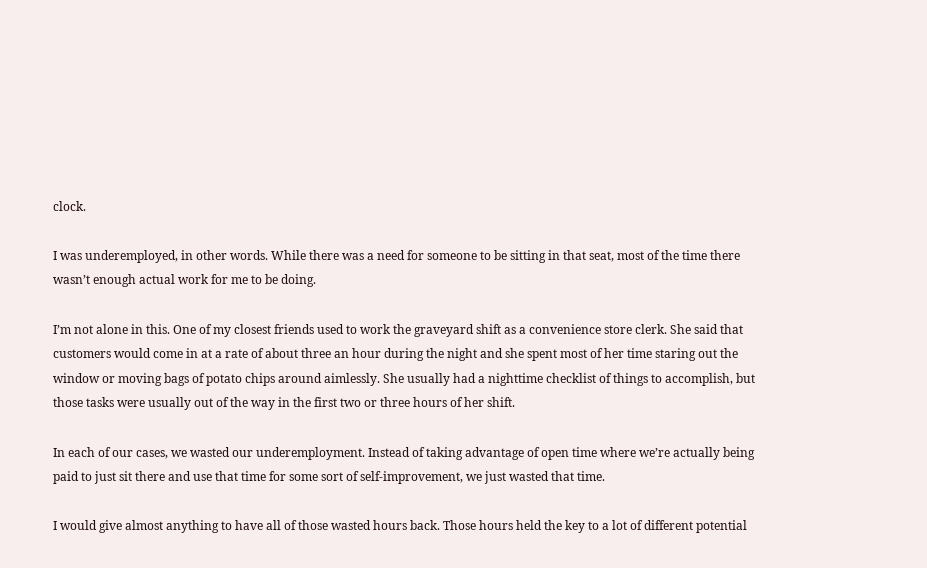clock.

I was underemployed, in other words. While there was a need for someone to be sitting in that seat, most of the time there wasn’t enough actual work for me to be doing.

I’m not alone in this. One of my closest friends used to work the graveyard shift as a convenience store clerk. She said that customers would come in at a rate of about three an hour during the night and she spent most of her time staring out the window or moving bags of potato chips around aimlessly. She usually had a nighttime checklist of things to accomplish, but those tasks were usually out of the way in the first two or three hours of her shift.

In each of our cases, we wasted our underemployment. Instead of taking advantage of open time where we’re actually being paid to just sit there and use that time for some sort of self-improvement, we just wasted that time.

I would give almost anything to have all of those wasted hours back. Those hours held the key to a lot of different potential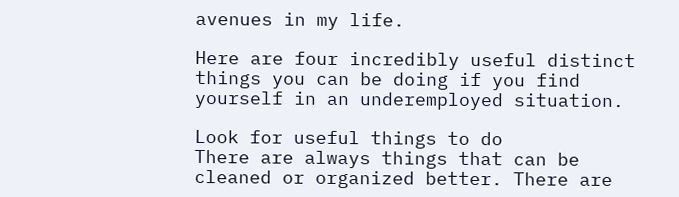avenues in my life.

Here are four incredibly useful distinct things you can be doing if you find yourself in an underemployed situation.

Look for useful things to do
There are always things that can be cleaned or organized better. There are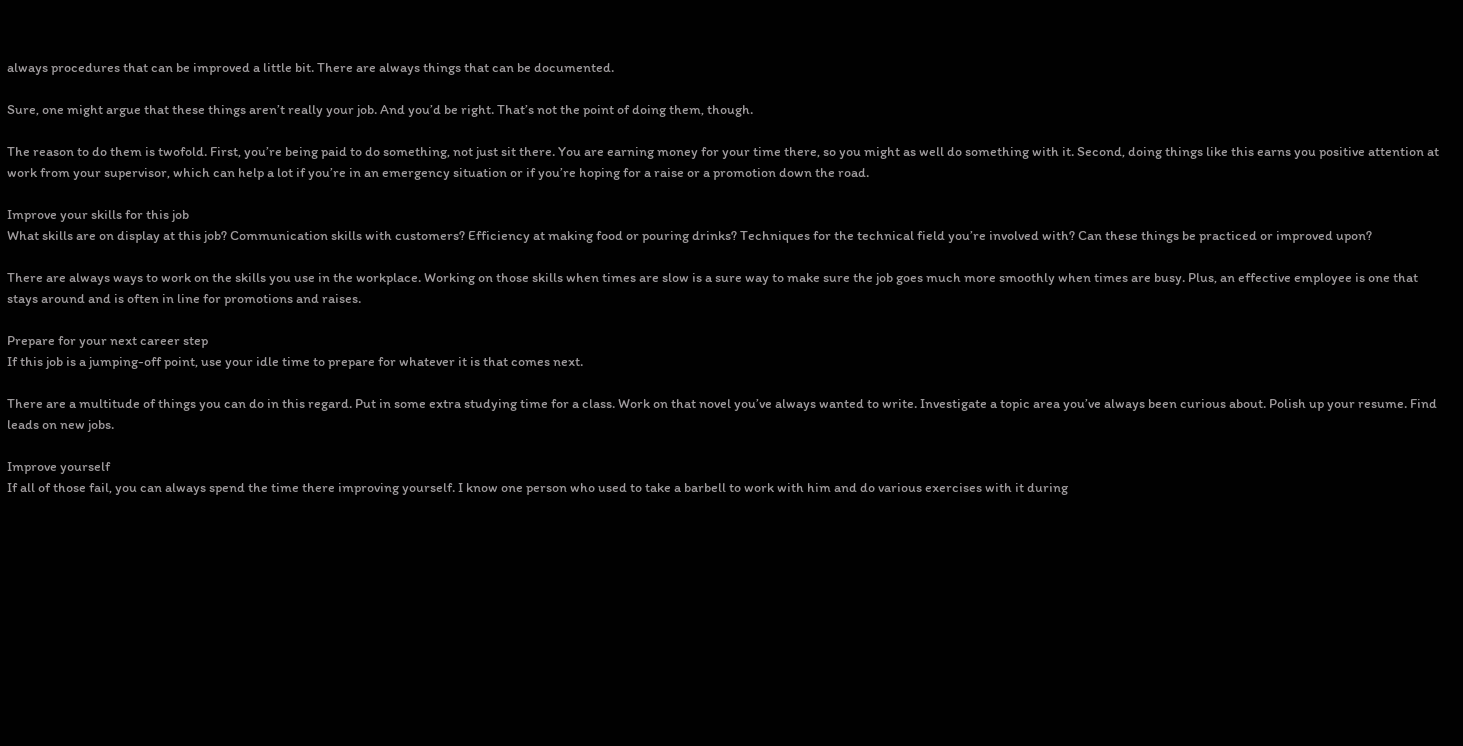always procedures that can be improved a little bit. There are always things that can be documented.

Sure, one might argue that these things aren’t really your job. And you’d be right. That’s not the point of doing them, though.

The reason to do them is twofold. First, you’re being paid to do something, not just sit there. You are earning money for your time there, so you might as well do something with it. Second, doing things like this earns you positive attention at work from your supervisor, which can help a lot if you’re in an emergency situation or if you’re hoping for a raise or a promotion down the road.

Improve your skills for this job
What skills are on display at this job? Communication skills with customers? Efficiency at making food or pouring drinks? Techniques for the technical field you’re involved with? Can these things be practiced or improved upon?

There are always ways to work on the skills you use in the workplace. Working on those skills when times are slow is a sure way to make sure the job goes much more smoothly when times are busy. Plus, an effective employee is one that stays around and is often in line for promotions and raises.

Prepare for your next career step
If this job is a jumping-off point, use your idle time to prepare for whatever it is that comes next.

There are a multitude of things you can do in this regard. Put in some extra studying time for a class. Work on that novel you’ve always wanted to write. Investigate a topic area you’ve always been curious about. Polish up your resume. Find leads on new jobs.

Improve yourself
If all of those fail, you can always spend the time there improving yourself. I know one person who used to take a barbell to work with him and do various exercises with it during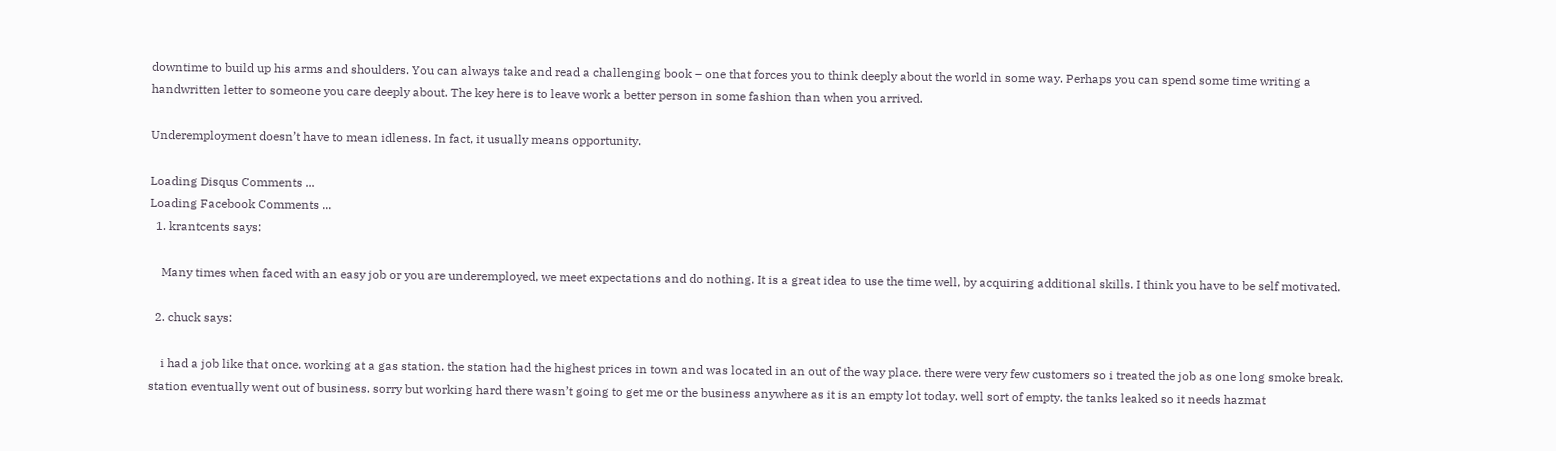downtime to build up his arms and shoulders. You can always take and read a challenging book – one that forces you to think deeply about the world in some way. Perhaps you can spend some time writing a handwritten letter to someone you care deeply about. The key here is to leave work a better person in some fashion than when you arrived.

Underemployment doesn’t have to mean idleness. In fact, it usually means opportunity.

Loading Disqus Comments ...
Loading Facebook Comments ...
  1. krantcents says:

    Many times when faced with an easy job or you are underemployed, we meet expectations and do nothing. It is a great idea to use the time well, by acquiring additional skills. I think you have to be self motivated.

  2. chuck says:

    i had a job like that once. working at a gas station. the station had the highest prices in town and was located in an out of the way place. there were very few customers so i treated the job as one long smoke break. station eventually went out of business. sorry but working hard there wasn’t going to get me or the business anywhere as it is an empty lot today. well sort of empty. the tanks leaked so it needs hazmat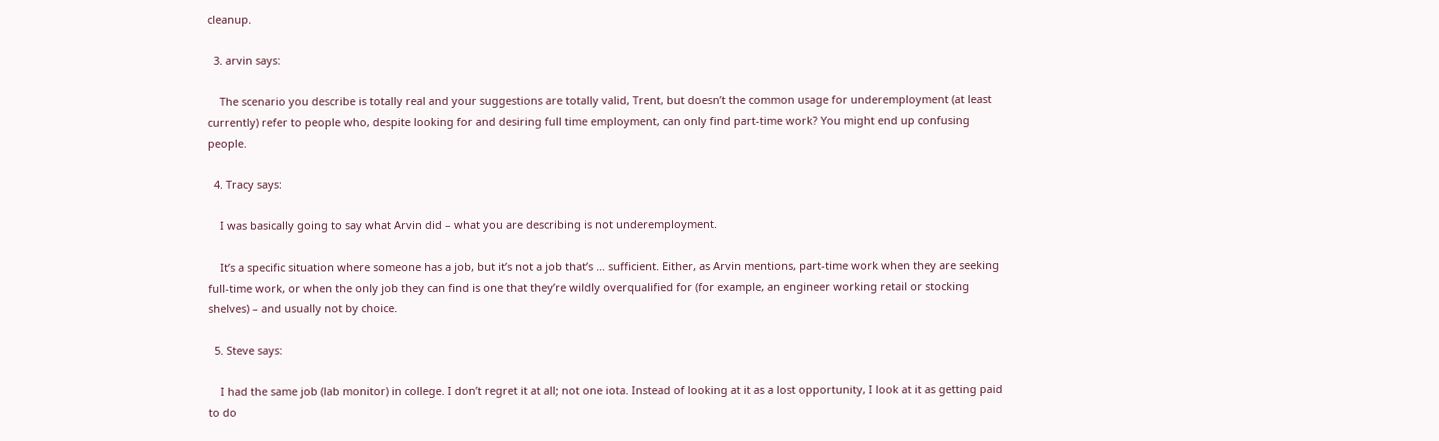cleanup.

  3. arvin says:

    The scenario you describe is totally real and your suggestions are totally valid, Trent, but doesn’t the common usage for underemployment (at least currently) refer to people who, despite looking for and desiring full time employment, can only find part-time work? You might end up confusing people.

  4. Tracy says:

    I was basically going to say what Arvin did – what you are describing is not underemployment.

    It’s a specific situation where someone has a job, but it’s not a job that’s … sufficient. Either, as Arvin mentions, part-time work when they are seeking full-time work, or when the only job they can find is one that they’re wildly overqualified for (for example, an engineer working retail or stocking shelves) – and usually not by choice.

  5. Steve says:

    I had the same job (lab monitor) in college. I don’t regret it at all; not one iota. Instead of looking at it as a lost opportunity, I look at it as getting paid to do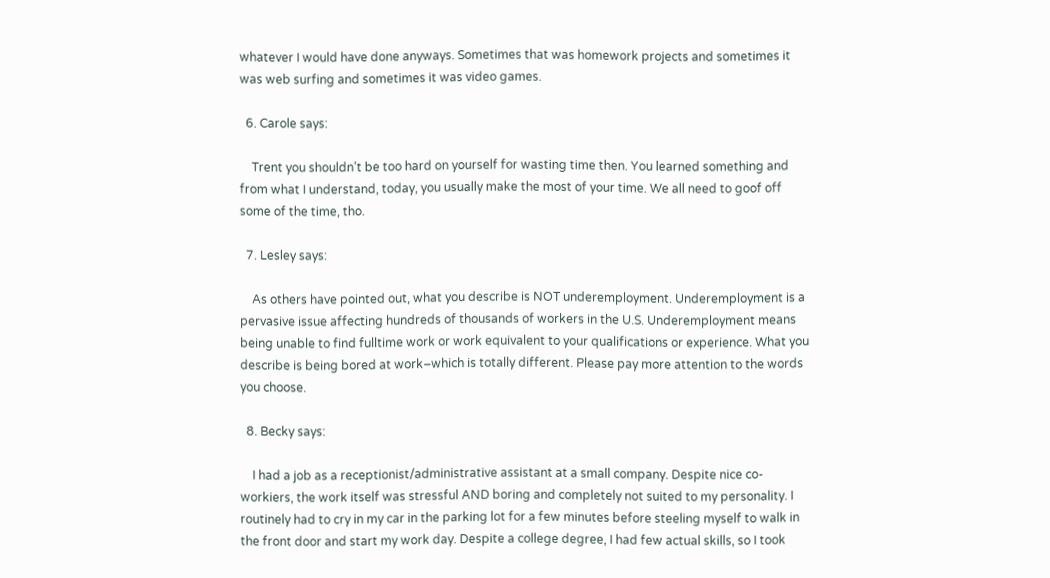whatever I would have done anyways. Sometimes that was homework projects and sometimes it was web surfing and sometimes it was video games.

  6. Carole says:

    Trent you shouldn’t be too hard on yourself for wasting time then. You learned something and from what I understand, today, you usually make the most of your time. We all need to goof off some of the time, tho.

  7. Lesley says:

    As others have pointed out, what you describe is NOT underemployment. Underemployment is a pervasive issue affecting hundreds of thousands of workers in the U.S. Underemployment means being unable to find fulltime work or work equivalent to your qualifications or experience. What you describe is being bored at work–which is totally different. Please pay more attention to the words you choose.

  8. Becky says:

    I had a job as a receptionist/administrative assistant at a small company. Despite nice co-workiers, the work itself was stressful AND boring and completely not suited to my personality. I routinely had to cry in my car in the parking lot for a few minutes before steeling myself to walk in the front door and start my work day. Despite a college degree, I had few actual skills, so I took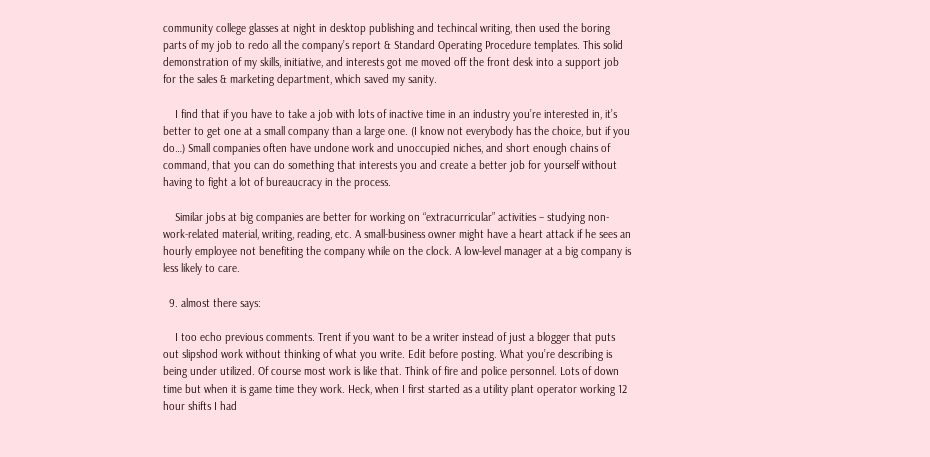community college glasses at night in desktop publishing and techincal writing, then used the boring parts of my job to redo all the company’s report & Standard Operating Procedure templates. This solid demonstration of my skills, initiative, and interests got me moved off the front desk into a support job for the sales & marketing department, which saved my sanity.

    I find that if you have to take a job with lots of inactive time in an industry you’re interested in, it’s better to get one at a small company than a large one. (I know not everybody has the choice, but if you do…) Small companies often have undone work and unoccupied niches, and short enough chains of command, that you can do something that interests you and create a better job for yourself without having to fight a lot of bureaucracy in the process.

    Similar jobs at big companies are better for working on “extracurricular” activities – studying non-work-related material, writing, reading, etc. A small-business owner might have a heart attack if he sees an hourly employee not benefiting the company while on the clock. A low-level manager at a big company is less likely to care.

  9. almost there says:

    I too echo previous comments. Trent if you want to be a writer instead of just a blogger that puts out slipshod work without thinking of what you write. Edit before posting. What you’re describing is being under utilized. Of course most work is like that. Think of fire and police personnel. Lots of down time but when it is game time they work. Heck, when I first started as a utility plant operator working 12 hour shifts I had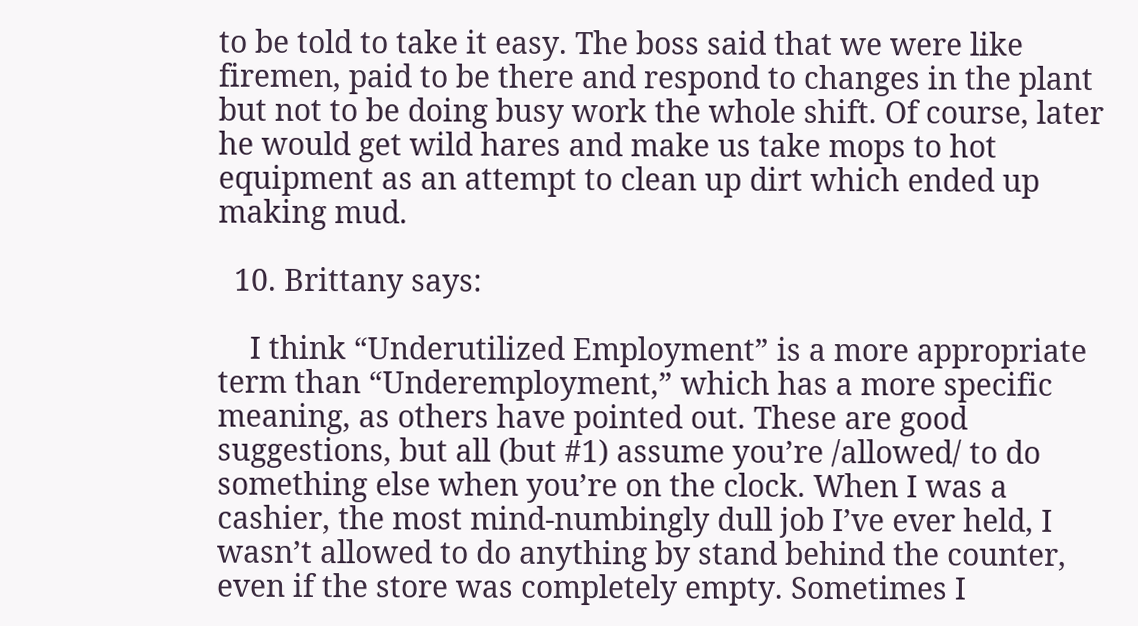to be told to take it easy. The boss said that we were like firemen, paid to be there and respond to changes in the plant but not to be doing busy work the whole shift. Of course, later he would get wild hares and make us take mops to hot equipment as an attempt to clean up dirt which ended up making mud.

  10. Brittany says:

    I think “Underutilized Employment” is a more appropriate term than “Underemployment,” which has a more specific meaning, as others have pointed out. These are good suggestions, but all (but #1) assume you’re /allowed/ to do something else when you’re on the clock. When I was a cashier, the most mind-numbingly dull job I’ve ever held, I wasn’t allowed to do anything by stand behind the counter, even if the store was completely empty. Sometimes I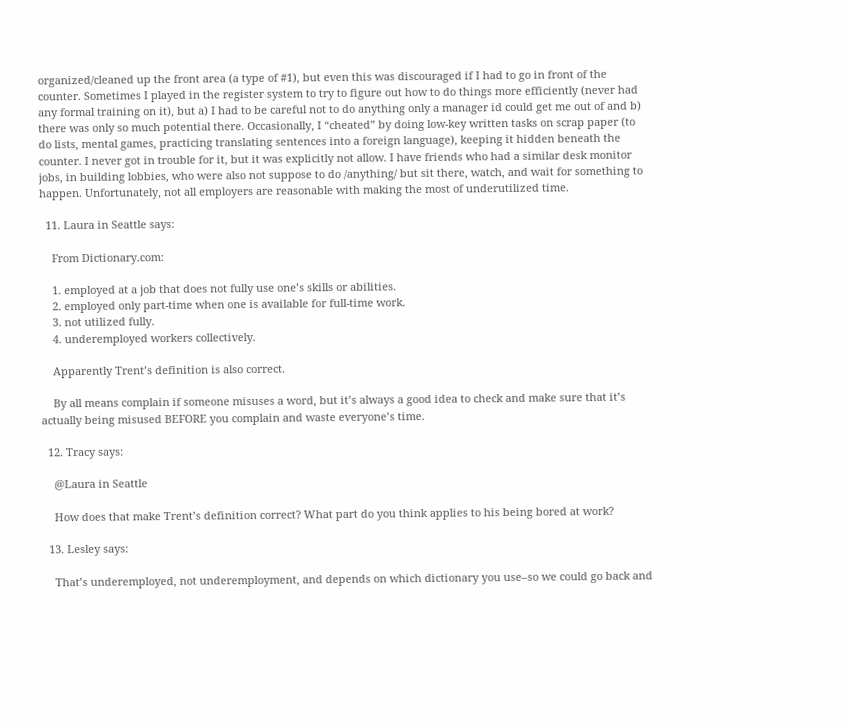organized/cleaned up the front area (a type of #1), but even this was discouraged if I had to go in front of the counter. Sometimes I played in the register system to try to figure out how to do things more efficiently (never had any formal training on it), but a) I had to be careful not to do anything only a manager id could get me out of and b) there was only so much potential there. Occasionally, I “cheated” by doing low-key written tasks on scrap paper (to do lists, mental games, practicing translating sentences into a foreign language), keeping it hidden beneath the counter. I never got in trouble for it, but it was explicitly not allow. I have friends who had a similar desk monitor jobs, in building lobbies, who were also not suppose to do /anything/ but sit there, watch, and wait for something to happen. Unfortunately, not all employers are reasonable with making the most of underutilized time.

  11. Laura in Seattle says:

    From Dictionary.com:

    1. employed at a job that does not fully use one’s skills or abilities.
    2. employed only part-time when one is available for full-time work.
    3. not utilized fully.
    4. underemployed workers collectively.

    Apparently Trent’s definition is also correct.

    By all means complain if someone misuses a word, but it’s always a good idea to check and make sure that it’s actually being misused BEFORE you complain and waste everyone’s time.

  12. Tracy says:

    @Laura in Seattle

    How does that make Trent’s definition correct? What part do you think applies to his being bored at work?

  13. Lesley says:

    That’s underemployed, not underemployment, and depends on which dictionary you use–so we could go back and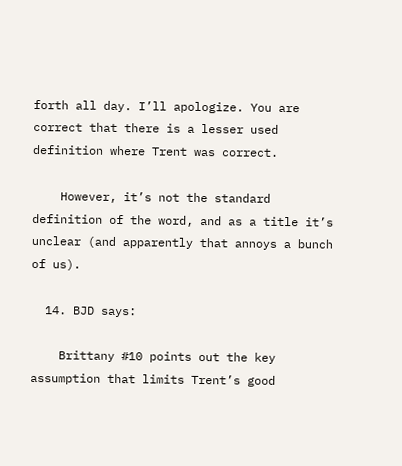forth all day. I’ll apologize. You are correct that there is a lesser used definition where Trent was correct.

    However, it’s not the standard definition of the word, and as a title it’s unclear (and apparently that annoys a bunch of us).

  14. BJD says:

    Brittany #10 points out the key assumption that limits Trent’s good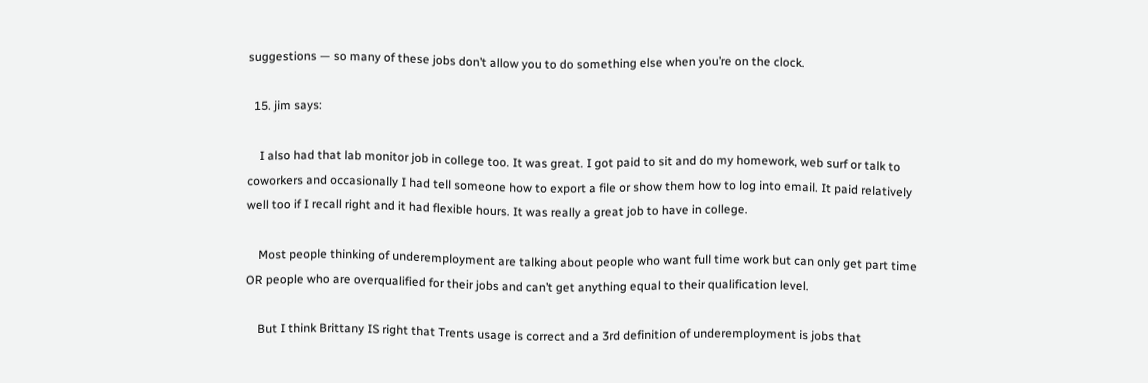suggestions — so many of these jobs don’t allow you to do something else when you’re on the clock.

  15. jim says:

    I also had that lab monitor job in college too. It was great. I got paid to sit and do my homework, web surf or talk to coworkers and occasionally I had tell someone how to export a file or show them how to log into email. It paid relatively well too if I recall right and it had flexible hours. It was really a great job to have in college.

    Most people thinking of underemployment are talking about people who want full time work but can only get part time OR people who are overqualified for their jobs and can’t get anything equal to their qualification level.

    But I think Brittany IS right that Trents usage is correct and a 3rd definition of underemployment is jobs that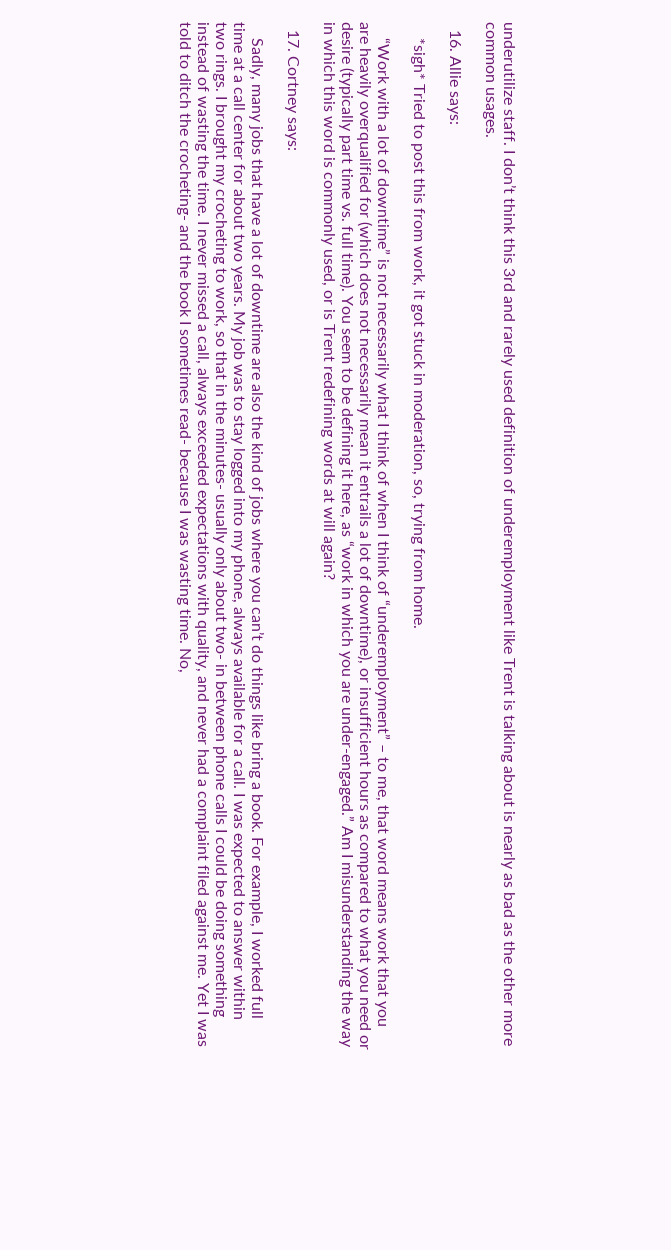underutilize staff. I don’t think this 3rd and rarely used definition of underemployment like Trent is talking about is nearly as bad as the other more common usages.

  16. Allie says:

    *sigh* Tried to post this from work, it got stuck in moderation, so, trying from home.

    “Work with a lot of downtime” is not necessarily what I think of when I think of “underemployment” – to me, that word means work that you are heavily overqualified for (which does not necessarily mean it entrails a lot of downtime), or insufficient hours as compared to what you need or desire (typically part time vs. full time). You seem to be defining it here, as “work in which you are under-engaged.” Am I misunderstanding the way in which this word is commonly used, or is Trent redefining words at will again?

  17. Cortney says:

    Sadly, many jobs that have a lot of downtime are also the kind of jobs where you can’t do things like bring a book. For example, I worked full time at a call center for about two years. My job was to stay logged into my phone, always available for a call. I was expected to answer within two rings. I brought my crocheting to work, so that in the minutes- usually only about two- in between phone calls I could be doing something instead of wasting the time. I never missed a call, always exceeded expectations with quality, and never had a complaint filed against me. Yet I was told to ditch the crocheting- and the book I sometimes read- because I was wasting time. No,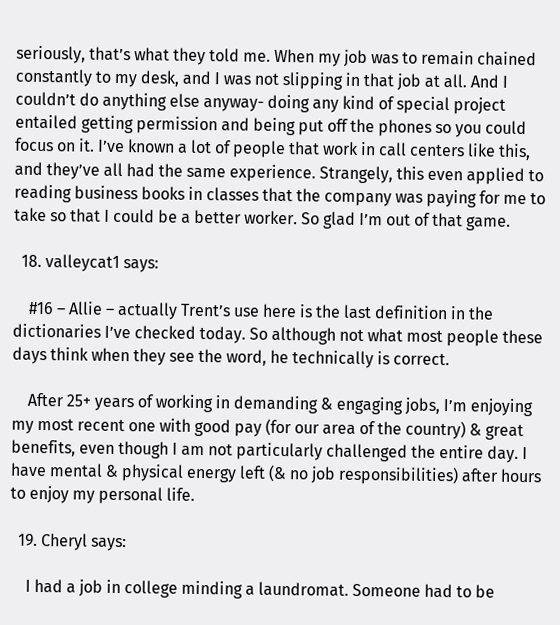seriously, that’s what they told me. When my job was to remain chained constantly to my desk, and I was not slipping in that job at all. And I couldn’t do anything else anyway- doing any kind of special project entailed getting permission and being put off the phones so you could focus on it. I’ve known a lot of people that work in call centers like this, and they’ve all had the same experience. Strangely, this even applied to reading business books in classes that the company was paying for me to take so that I could be a better worker. So glad I’m out of that game.

  18. valleycat1 says:

    #16 – Allie – actually Trent’s use here is the last definition in the dictionaries I’ve checked today. So although not what most people these days think when they see the word, he technically is correct.

    After 25+ years of working in demanding & engaging jobs, I’m enjoying my most recent one with good pay (for our area of the country) & great benefits, even though I am not particularly challenged the entire day. I have mental & physical energy left (& no job responsibilities) after hours to enjoy my personal life.

  19. Cheryl says:

    I had a job in college minding a laundromat. Someone had to be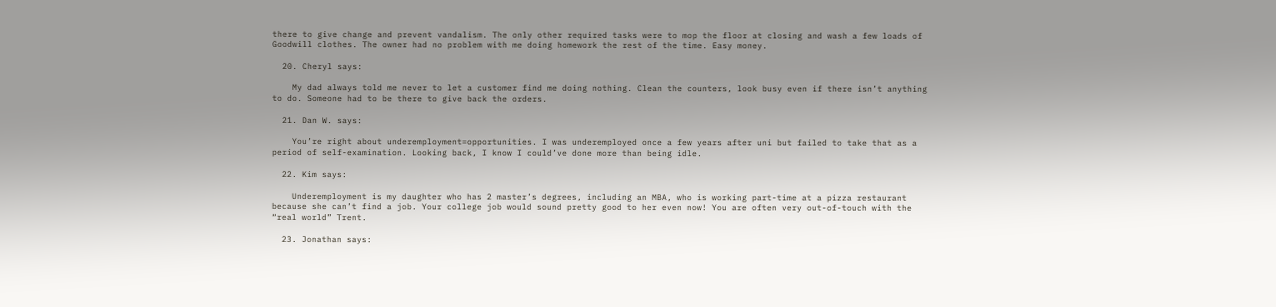there to give change and prevent vandalism. The only other required tasks were to mop the floor at closing and wash a few loads of Goodwill clothes. The owner had no problem with me doing homework the rest of the time. Easy money.

  20. Cheryl says:

    My dad always told me never to let a customer find me doing nothing. Clean the counters, look busy even if there isn’t anything to do. Someone had to be there to give back the orders.

  21. Dan W. says:

    You’re right about underemployment=opportunities. I was underemployed once a few years after uni but failed to take that as a period of self-examination. Looking back, I know I could’ve done more than being idle.

  22. Kim says:

    Underemployment is my daughter who has 2 master’s degrees, including an MBA, who is working part-time at a pizza restaurant because she can’t find a job. Your college job would sound pretty good to her even now! You are often very out-of-touch with the “real world” Trent.

  23. Jonathan says: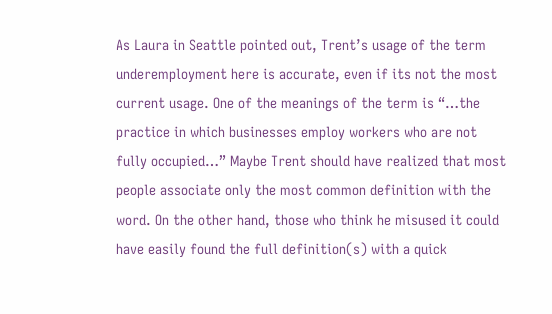As Laura in Seattle pointed out, Trent’s usage of the term underemployment here is accurate, even if its not the most current usage. One of the meanings of the term is “…the practice in which businesses employ workers who are not fully occupied…” Maybe Trent should have realized that most people associate only the most common definition with the word. On the other hand, those who think he misused it could have easily found the full definition(s) with a quick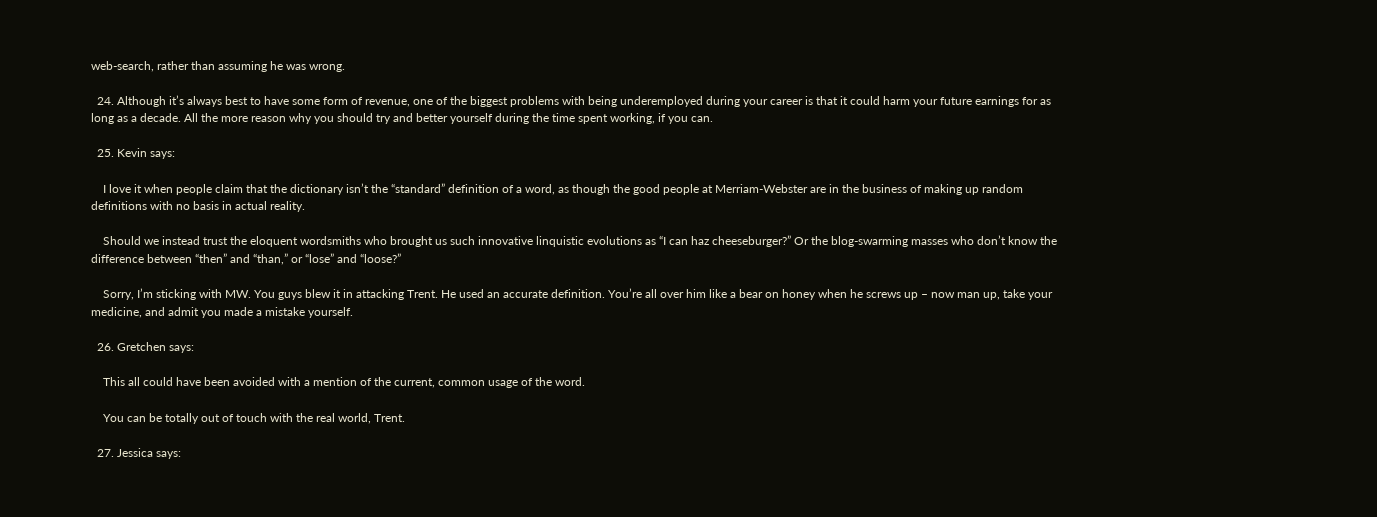web-search, rather than assuming he was wrong.

  24. Although it’s always best to have some form of revenue, one of the biggest problems with being underemployed during your career is that it could harm your future earnings for as long as a decade. All the more reason why you should try and better yourself during the time spent working, if you can.

  25. Kevin says:

    I love it when people claim that the dictionary isn’t the “standard” definition of a word, as though the good people at Merriam-Webster are in the business of making up random definitions with no basis in actual reality.

    Should we instead trust the eloquent wordsmiths who brought us such innovative linquistic evolutions as “I can haz cheeseburger?” Or the blog-swarming masses who don’t know the difference between “then” and “than,” or “lose” and “loose?”

    Sorry, I’m sticking with MW. You guys blew it in attacking Trent. He used an accurate definition. You’re all over him like a bear on honey when he screws up – now man up, take your medicine, and admit you made a mistake yourself.

  26. Gretchen says:

    This all could have been avoided with a mention of the current, common usage of the word.

    You can be totally out of touch with the real world, Trent.

  27. Jessica says: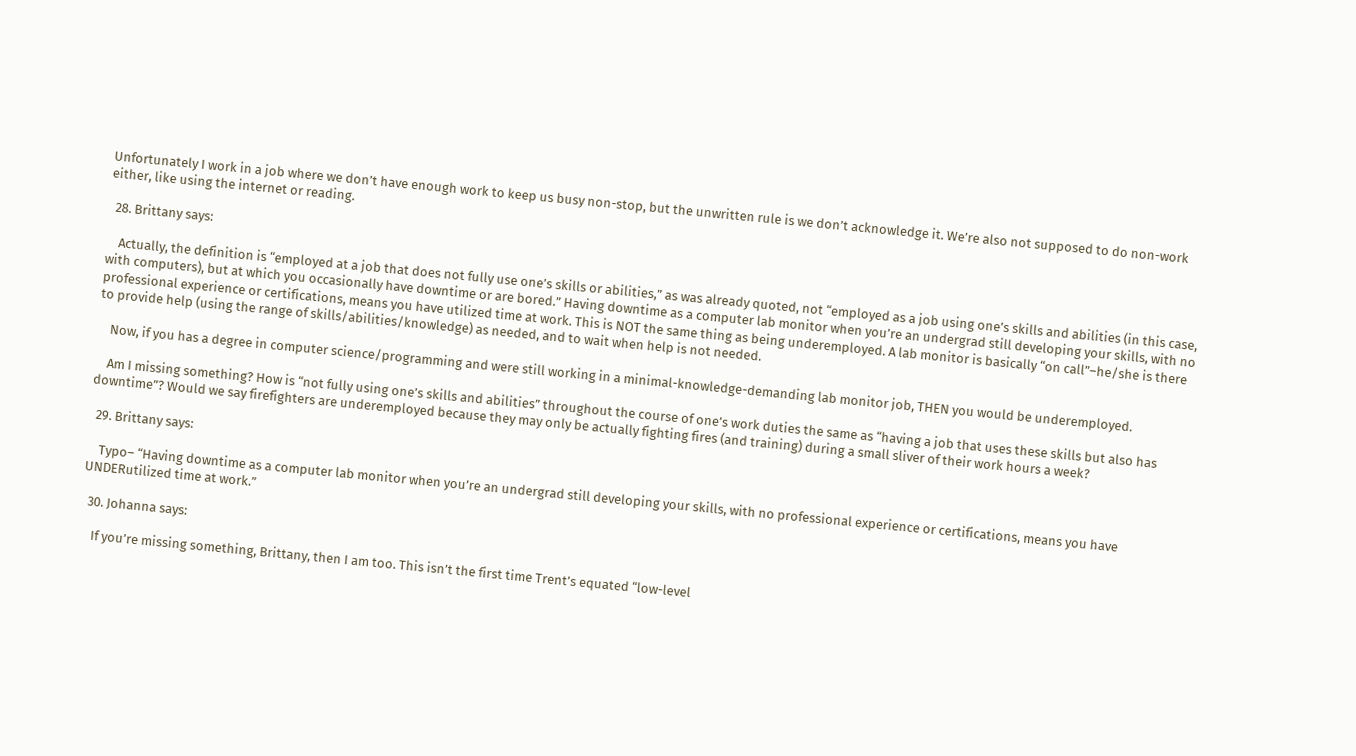Unfortunately I work in a job where we don’t have enough work to keep us busy non-stop, but the unwritten rule is we don’t acknowledge it. We’re also not supposed to do non-work either, like using the internet or reading.

  28. Brittany says:

    Actually, the definition is “employed at a job that does not fully use one’s skills or abilities,” as was already quoted, not “employed as a job using one’s skills and abilities (in this case, with computers), but at which you occasionally have downtime or are bored.” Having downtime as a computer lab monitor when you’re an undergrad still developing your skills, with no professional experience or certifications, means you have utilized time at work. This is NOT the same thing as being underemployed. A lab monitor is basically “on call”–he/she is there to provide help (using the range of skills/abilities/knowledge) as needed, and to wait when help is not needed.

    Now, if you has a degree in computer science/programming and were still working in a minimal-knowledge-demanding lab monitor job, THEN you would be underemployed.

    Am I missing something? How is “not fully using one’s skills and abilities” throughout the course of one’s work duties the same as “having a job that uses these skills but also has downtime”? Would we say firefighters are underemployed because they may only be actually fighting fires (and training) during a small sliver of their work hours a week?

  29. Brittany says:

    Typo– “Having downtime as a computer lab monitor when you’re an undergrad still developing your skills, with no professional experience or certifications, means you have UNDERutilized time at work.”

  30. Johanna says:

    If you’re missing something, Brittany, then I am too. This isn’t the first time Trent’s equated “low-level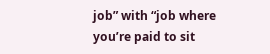job” with “job where you’re paid to sit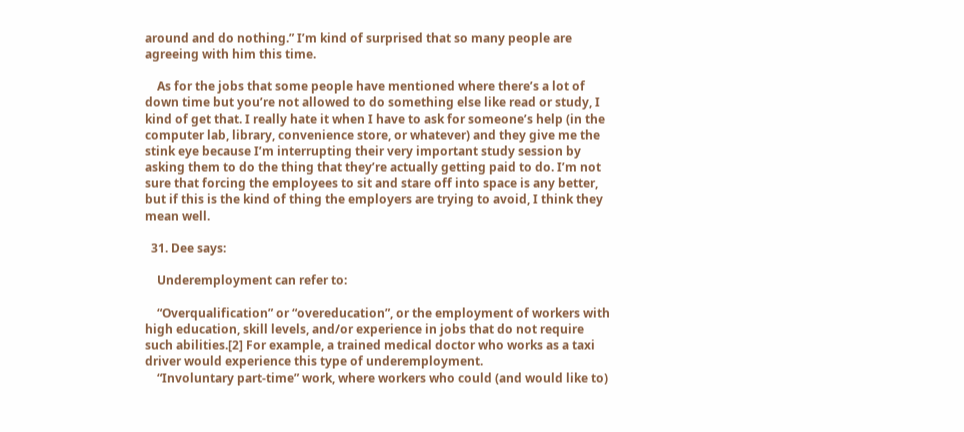around and do nothing.” I’m kind of surprised that so many people are agreeing with him this time.

    As for the jobs that some people have mentioned where there’s a lot of down time but you’re not allowed to do something else like read or study, I kind of get that. I really hate it when I have to ask for someone’s help (in the computer lab, library, convenience store, or whatever) and they give me the stink eye because I’m interrupting their very important study session by asking them to do the thing that they’re actually getting paid to do. I’m not sure that forcing the employees to sit and stare off into space is any better, but if this is the kind of thing the employers are trying to avoid, I think they mean well.

  31. Dee says:

    Underemployment can refer to:

    “Overqualification” or “overeducation”, or the employment of workers with high education, skill levels, and/or experience in jobs that do not require such abilities.[2] For example, a trained medical doctor who works as a taxi driver would experience this type of underemployment.
    “Involuntary part-time” work, where workers who could (and would like to)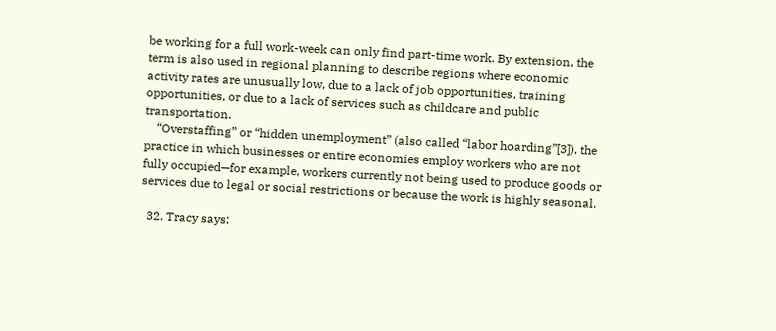be working for a full work-week can only find part-time work. By extension, the term is also used in regional planning to describe regions where economic activity rates are unusually low, due to a lack of job opportunities, training opportunities, or due to a lack of services such as childcare and public transportation.
    “Overstaffing” or “hidden unemployment” (also called “labor hoarding”[3]), the practice in which businesses or entire economies employ workers who are not fully occupied—for example, workers currently not being used to produce goods or services due to legal or social restrictions or because the work is highly seasonal.

  32. Tracy says: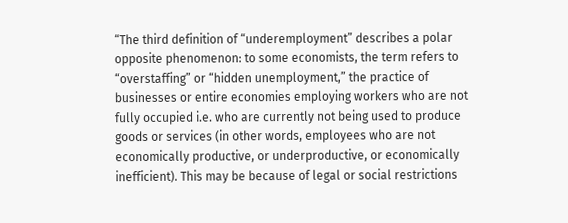“The third definition of “underemployment” describes a polar opposite phenomenon: to some economists, the term refers to “overstaffing” or “hidden unemployment,” the practice of businesses or entire economies employing workers who are not fully occupied i.e. who are currently not being used to produce goods or services (in other words, employees who are not economically productive, or underproductive, or economically inefficient). This may be because of legal or social restrictions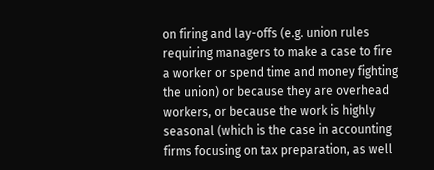on firing and lay-offs (e.g. union rules requiring managers to make a case to fire a worker or spend time and money fighting the union) or because they are overhead workers, or because the work is highly seasonal (which is the case in accounting firms focusing on tax preparation, as well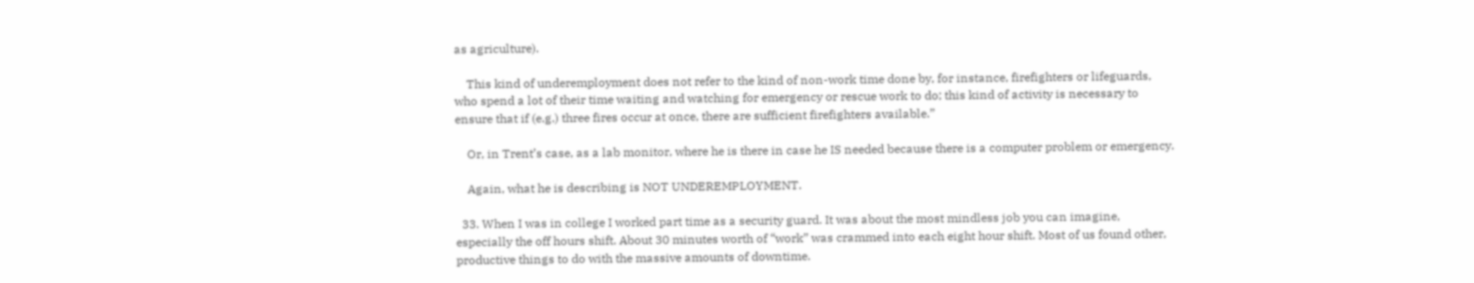as agriculture).

    This kind of underemployment does not refer to the kind of non-work time done by, for instance, firefighters or lifeguards, who spend a lot of their time waiting and watching for emergency or rescue work to do; this kind of activity is necessary to ensure that if (e.g.) three fires occur at once, there are sufficient firefighters available.”

    Or, in Trent’s case, as a lab monitor, where he is there in case he IS needed because there is a computer problem or emergency.

    Again, what he is describing is NOT UNDEREMPLOYMENT.

  33. When I was in college I worked part time as a security guard. It was about the most mindless job you can imagine, especially the off hours shift. About 30 minutes worth of “work” was crammed into each eight hour shift. Most of us found other, productive things to do with the massive amounts of downtime.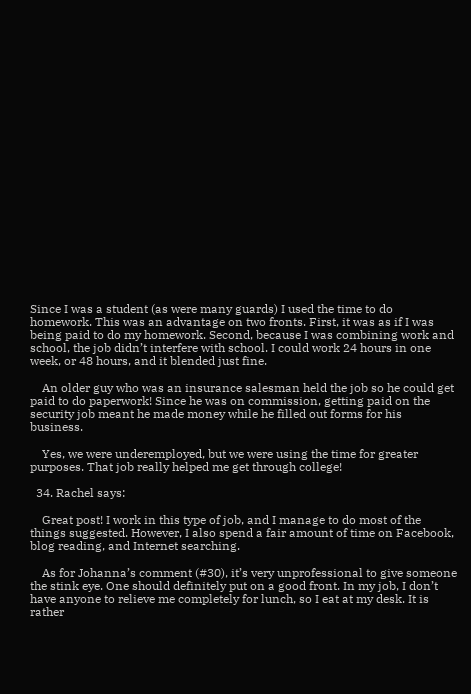Since I was a student (as were many guards) I used the time to do homework. This was an advantage on two fronts. First, it was as if I was being paid to do my homework. Second, because I was combining work and school, the job didn’t interfere with school. I could work 24 hours in one week, or 48 hours, and it blended just fine.

    An older guy who was an insurance salesman held the job so he could get paid to do paperwork! Since he was on commission, getting paid on the security job meant he made money while he filled out forms for his business.

    Yes, we were underemployed, but we were using the time for greater purposes. That job really helped me get through college!

  34. Rachel says:

    Great post! I work in this type of job, and I manage to do most of the things suggested. However, I also spend a fair amount of time on Facebook, blog reading, and Internet searching.

    As for Johanna’s comment (#30), it’s very unprofessional to give someone the stink eye. One should definitely put on a good front. In my job, I don’t have anyone to relieve me completely for lunch, so I eat at my desk. It is rather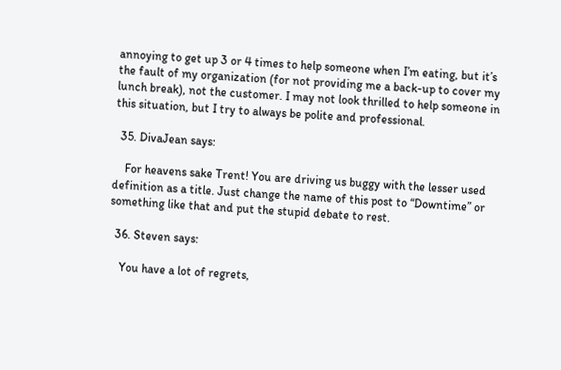annoying to get up 3 or 4 times to help someone when I’m eating, but it’s the fault of my organization (for not providing me a back-up to cover my lunch break), not the customer. I may not look thrilled to help someone in this situation, but I try to always be polite and professional.

  35. DivaJean says:

    For heavens sake Trent! You are driving us buggy with the lesser used definition as a title. Just change the name of this post to “Downtime” or something like that and put the stupid debate to rest.

  36. Steven says:

    You have a lot of regrets,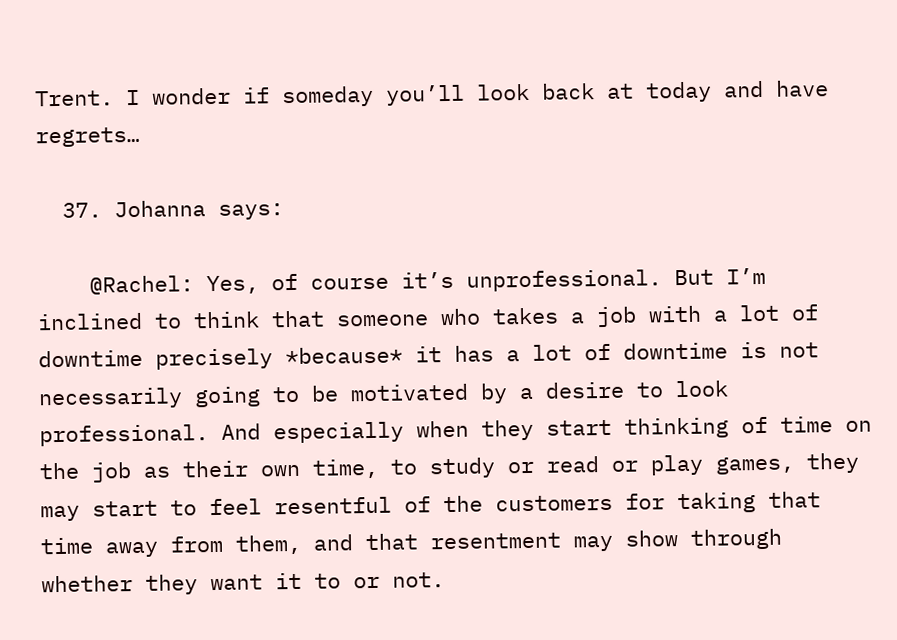Trent. I wonder if someday you’ll look back at today and have regrets…

  37. Johanna says:

    @Rachel: Yes, of course it’s unprofessional. But I’m inclined to think that someone who takes a job with a lot of downtime precisely *because* it has a lot of downtime is not necessarily going to be motivated by a desire to look professional. And especially when they start thinking of time on the job as their own time, to study or read or play games, they may start to feel resentful of the customers for taking that time away from them, and that resentment may show through whether they want it to or not.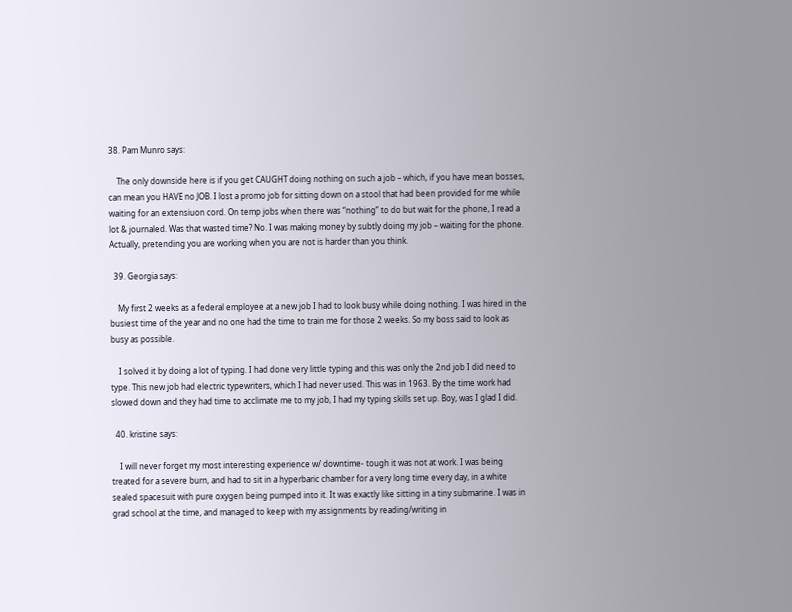38. Pam Munro says:

    The only downside here is if you get CAUGHT doing nothing on such a job – which, if you have mean bosses, can mean you HAVE no JOB. I lost a promo job for sitting down on a stool that had been provided for me while waiting for an extensiuon cord. On temp jobs when there was “nothing” to do but wait for the phone, I read a lot & journaled. Was that wasted time? No. I was making money by subtly doing my job – waiting for the phone. Actually, pretending you are working when you are not is harder than you think.

  39. Georgia says:

    My first 2 weeks as a federal employee at a new job I had to look busy while doing nothing. I was hired in the busiest time of the year and no one had the time to train me for those 2 weeks. So my boss said to look as busy as possible.

    I solved it by doing a lot of typing. I had done very little typing and this was only the 2nd job I did need to type. This new job had electric typewriters, which I had never used. This was in 1963. By the time work had slowed down and they had time to acclimate me to my job, I had my typing skills set up. Boy, was I glad I did.

  40. kristine says:

    I will never forget my most interesting experience w/ downtime- tough it was not at work. I was being treated for a severe burn, and had to sit in a hyperbaric chamber for a very long time every day, in a white sealed spacesuit with pure oxygen being pumped into it. It was exactly like sitting in a tiny submarine. I was in grad school at the time, and managed to keep with my assignments by reading/writing in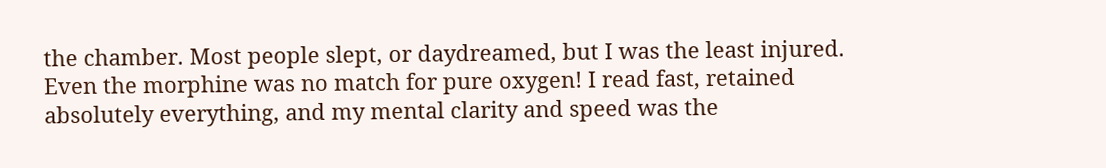the chamber. Most people slept, or daydreamed, but I was the least injured. Even the morphine was no match for pure oxygen! I read fast, retained absolutely everything, and my mental clarity and speed was the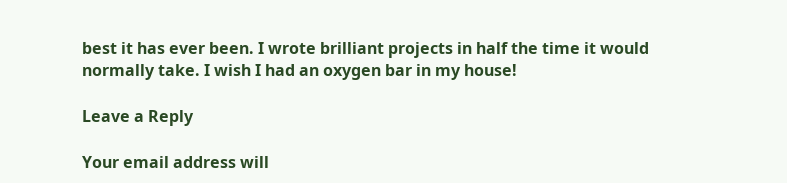best it has ever been. I wrote brilliant projects in half the time it would normally take. I wish I had an oxygen bar in my house!

Leave a Reply

Your email address will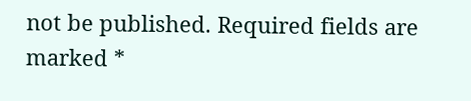not be published. Required fields are marked *